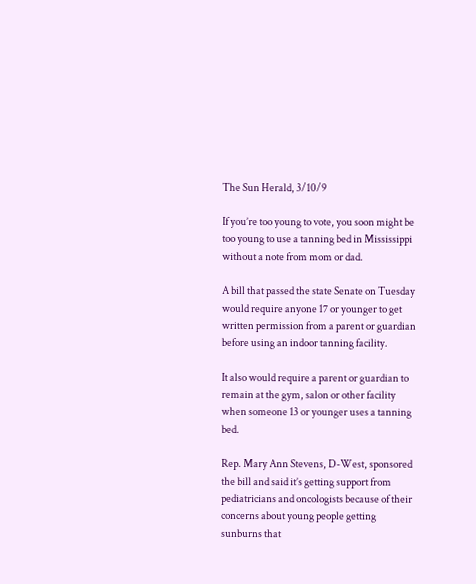The Sun Herald, 3/10/9

If you’re too young to vote, you soon might be too young to use a tanning bed in Mississippi without a note from mom or dad.

A bill that passed the state Senate on Tuesday would require anyone 17 or younger to get written permission from a parent or guardian before using an indoor tanning facility.

It also would require a parent or guardian to remain at the gym, salon or other facility when someone 13 or younger uses a tanning bed.

Rep. Mary Ann Stevens, D-West, sponsored the bill and said it’s getting support from pediatricians and oncologists because of their concerns about young people getting sunburns that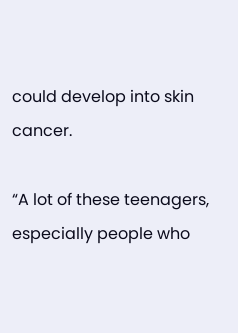could develop into skin cancer.

“A lot of these teenagers, especially people who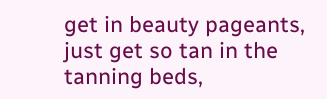get in beauty pageants, just get so tan in the tanning beds,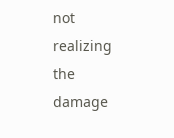not realizing the damage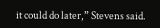it could do later,” Stevens said.